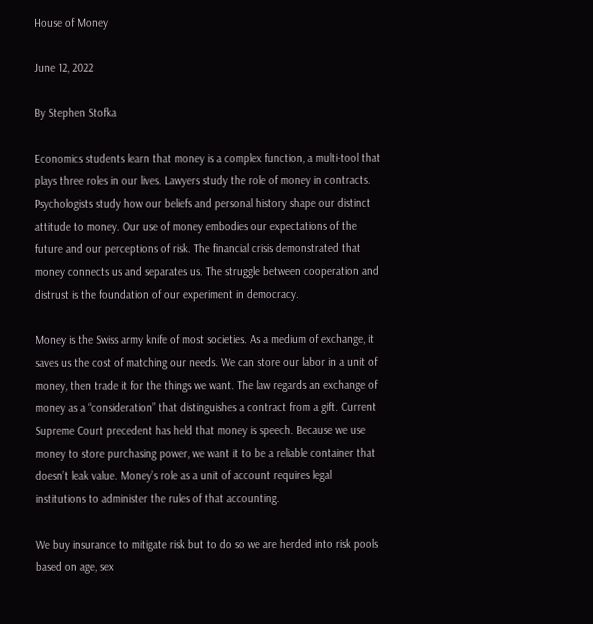House of Money

June 12, 2022

By Stephen Stofka

Economics students learn that money is a complex function, a multi-tool that plays three roles in our lives. Lawyers study the role of money in contracts. Psychologists study how our beliefs and personal history shape our distinct attitude to money. Our use of money embodies our expectations of the future and our perceptions of risk. The financial crisis demonstrated that money connects us and separates us. The struggle between cooperation and distrust is the foundation of our experiment in democracy.

Money is the Swiss army knife of most societies. As a medium of exchange, it saves us the cost of matching our needs. We can store our labor in a unit of money, then trade it for the things we want. The law regards an exchange of money as a “consideration” that distinguishes a contract from a gift. Current Supreme Court precedent has held that money is speech. Because we use money to store purchasing power, we want it to be a reliable container that doesn’t leak value. Money’s role as a unit of account requires legal institutions to administer the rules of that accounting.

We buy insurance to mitigate risk but to do so we are herded into risk pools based on age, sex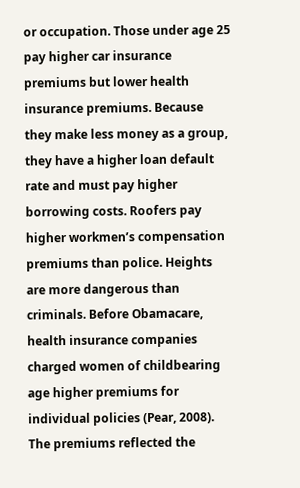or occupation. Those under age 25 pay higher car insurance premiums but lower health insurance premiums. Because they make less money as a group, they have a higher loan default rate and must pay higher borrowing costs. Roofers pay higher workmen’s compensation premiums than police. Heights are more dangerous than criminals. Before Obamacare, health insurance companies charged women of childbearing age higher premiums for individual policies (Pear, 2008). The premiums reflected the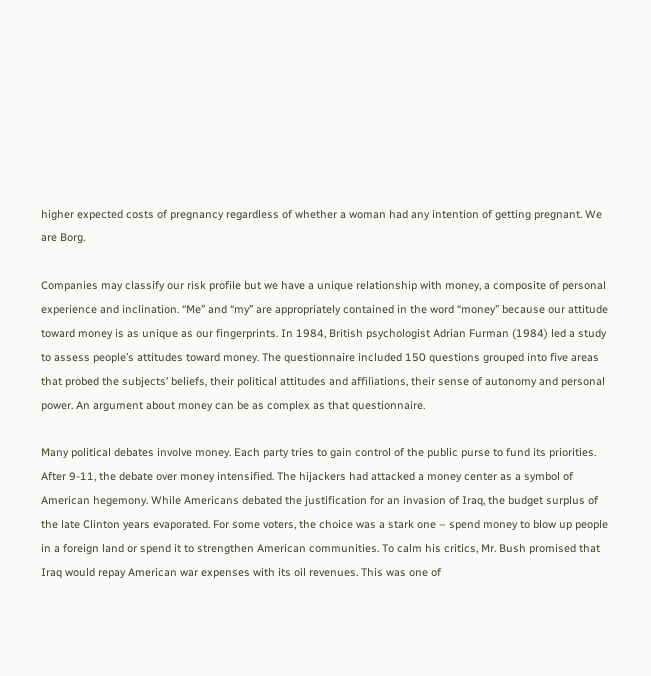higher expected costs of pregnancy regardless of whether a woman had any intention of getting pregnant. We are Borg.

Companies may classify our risk profile but we have a unique relationship with money, a composite of personal experience and inclination. “Me” and “my” are appropriately contained in the word “money” because our attitude toward money is as unique as our fingerprints. In 1984, British psychologist Adrian Furman (1984) led a study to assess people’s attitudes toward money. The questionnaire included 150 questions grouped into five areas that probed the subjects’ beliefs, their political attitudes and affiliations, their sense of autonomy and personal power. An argument about money can be as complex as that questionnaire.

Many political debates involve money. Each party tries to gain control of the public purse to fund its priorities. After 9-11, the debate over money intensified. The hijackers had attacked a money center as a symbol of American hegemony. While Americans debated the justification for an invasion of Iraq, the budget surplus of the late Clinton years evaporated. For some voters, the choice was a stark one – spend money to blow up people in a foreign land or spend it to strengthen American communities. To calm his critics, Mr. Bush promised that Iraq would repay American war expenses with its oil revenues. This was one of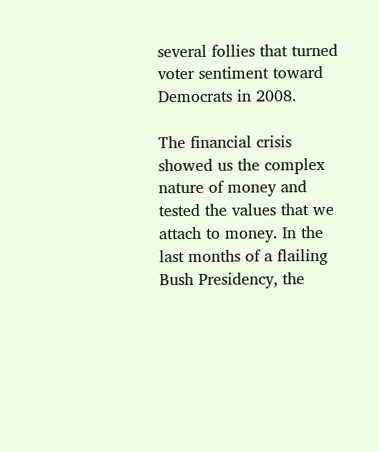several follies that turned voter sentiment toward Democrats in 2008.

The financial crisis showed us the complex nature of money and tested the values that we attach to money. In the last months of a flailing Bush Presidency, the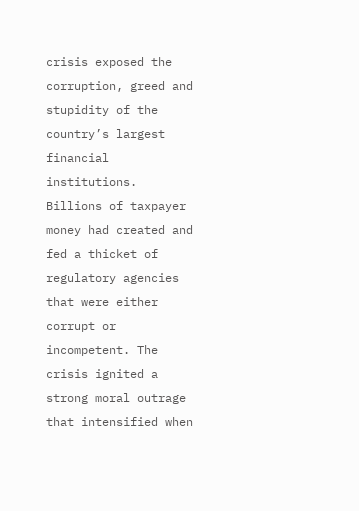crisis exposed the corruption, greed and stupidity of the country’s largest financial institutions. Billions of taxpayer money had created and fed a thicket of regulatory agencies that were either corrupt or incompetent. The crisis ignited a strong moral outrage that intensified when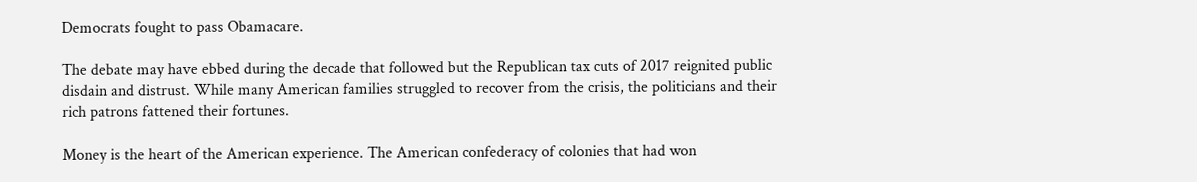Democrats fought to pass Obamacare.

The debate may have ebbed during the decade that followed but the Republican tax cuts of 2017 reignited public disdain and distrust. While many American families struggled to recover from the crisis, the politicians and their rich patrons fattened their fortunes.

Money is the heart of the American experience. The American confederacy of colonies that had won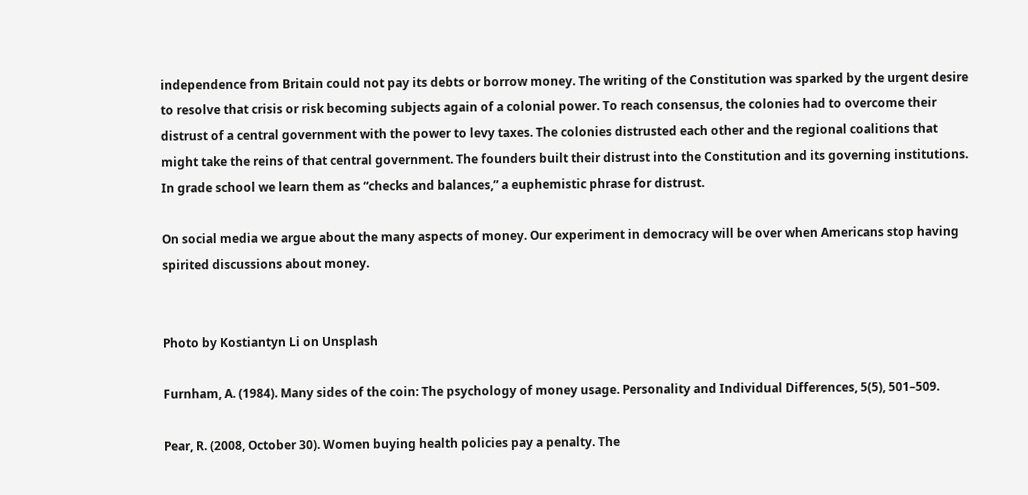independence from Britain could not pay its debts or borrow money. The writing of the Constitution was sparked by the urgent desire to resolve that crisis or risk becoming subjects again of a colonial power. To reach consensus, the colonies had to overcome their distrust of a central government with the power to levy taxes. The colonies distrusted each other and the regional coalitions that might take the reins of that central government. The founders built their distrust into the Constitution and its governing institutions. In grade school we learn them as “checks and balances,” a euphemistic phrase for distrust.

On social media we argue about the many aspects of money. Our experiment in democracy will be over when Americans stop having spirited discussions about money.


Photo by Kostiantyn Li on Unsplash

Furnham, A. (1984). Many sides of the coin: The psychology of money usage. Personality and Individual Differences, 5(5), 501–509.

Pear, R. (2008, October 30). Women buying health policies pay a penalty. The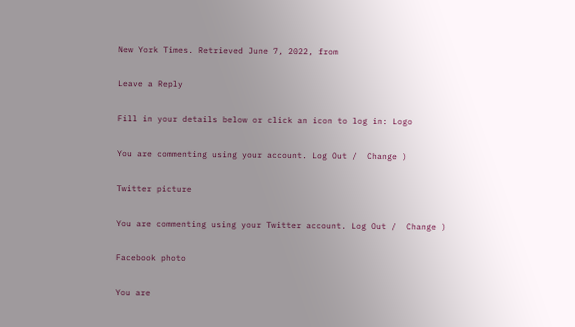New York Times. Retrieved June 7, 2022, from

Leave a Reply

Fill in your details below or click an icon to log in: Logo

You are commenting using your account. Log Out /  Change )

Twitter picture

You are commenting using your Twitter account. Log Out /  Change )

Facebook photo

You are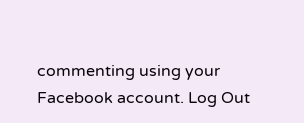commenting using your Facebook account. Log Out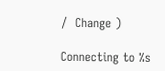/  Change )

Connecting to %s